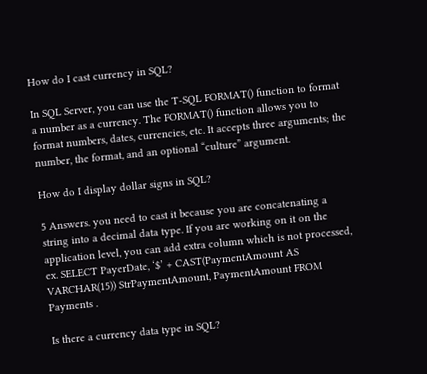How do I cast currency in SQL?

In SQL Server, you can use the T-SQL FORMAT() function to format a number as a currency. The FORMAT() function allows you to format numbers, dates, currencies, etc. It accepts three arguments; the number, the format, and an optional “culture” argument.

How do I display dollar signs in SQL?

5 Answers. you need to cast it because you are concatenating a string into a decimal data type. If you are working on it on the application level, you can add extra column which is not processed, ex. SELECT PayerDate, ‘$’ + CAST(PaymentAmount AS VARCHAR(15)) StrPaymentAmount, PaymentAmount FROM Payments .

Is there a currency data type in SQL?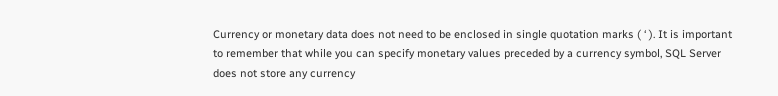Currency or monetary data does not need to be enclosed in single quotation marks ( ‘ ). It is important to remember that while you can specify monetary values preceded by a currency symbol, SQL Server does not store any currency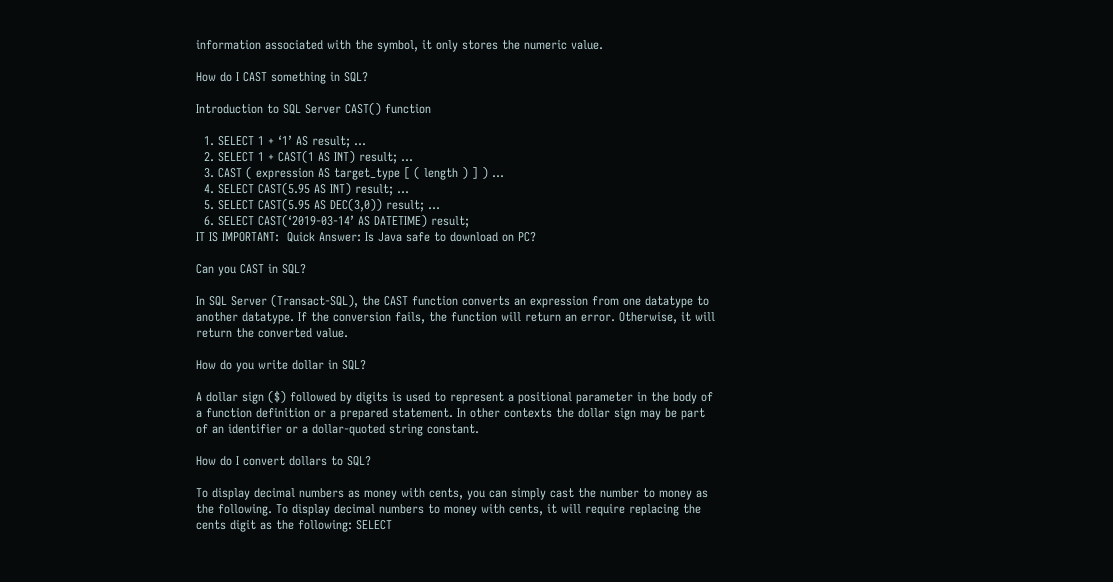information associated with the symbol, it only stores the numeric value.

How do I CAST something in SQL?

Introduction to SQL Server CAST() function

  1. SELECT 1 + ‘1’ AS result; …
  2. SELECT 1 + CAST(1 AS INT) result; …
  3. CAST ( expression AS target_type [ ( length ) ] ) …
  4. SELECT CAST(5.95 AS INT) result; …
  5. SELECT CAST(5.95 AS DEC(3,0)) result; …
  6. SELECT CAST(‘2019-03-14’ AS DATETIME) result;
IT IS IMPORTANT:  Quick Answer: Is Java safe to download on PC?

Can you CAST in SQL?

In SQL Server (Transact-SQL), the CAST function converts an expression from one datatype to another datatype. If the conversion fails, the function will return an error. Otherwise, it will return the converted value.

How do you write dollar in SQL?

A dollar sign ($) followed by digits is used to represent a positional parameter in the body of a function definition or a prepared statement. In other contexts the dollar sign may be part of an identifier or a dollar-quoted string constant.

How do I convert dollars to SQL?

To display decimal numbers as money with cents, you can simply cast the number to money as the following. To display decimal numbers to money with cents, it will require replacing the cents digit as the following: SELECT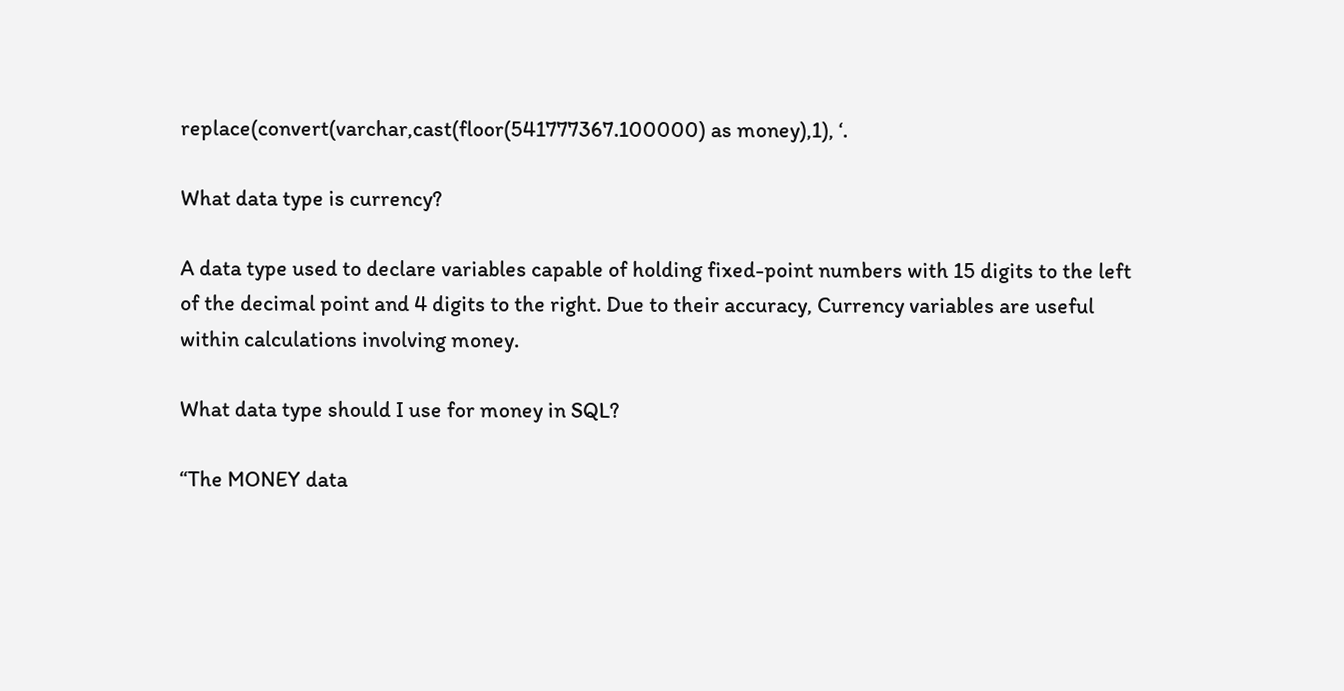replace(convert(varchar,cast(floor(541777367.100000) as money),1), ‘.

What data type is currency?

A data type used to declare variables capable of holding fixed-point numbers with 15 digits to the left of the decimal point and 4 digits to the right. Due to their accuracy, Currency variables are useful within calculations involving money.

What data type should I use for money in SQL?

“The MONEY data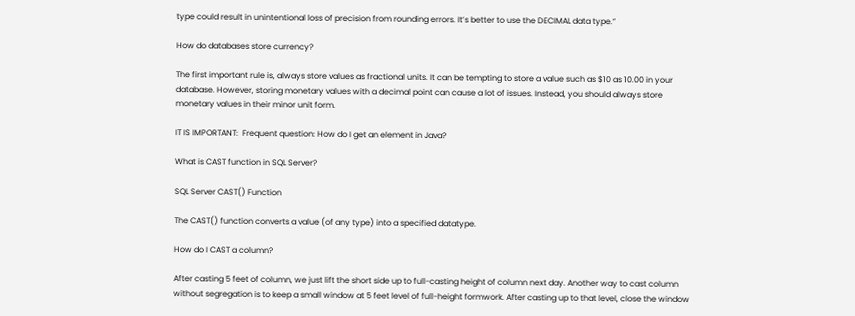type could result in unintentional loss of precision from rounding errors. It’s better to use the DECIMAL data type.”

How do databases store currency?

The first important rule is, always store values as fractional units. It can be tempting to store a value such as $10 as 10.00 in your database. However, storing monetary values with a decimal point can cause a lot of issues. Instead, you should always store monetary values in their minor unit form.

IT IS IMPORTANT:  Frequent question: How do I get an element in Java?

What is CAST function in SQL Server?

SQL Server CAST() Function

The CAST() function converts a value (of any type) into a specified datatype.

How do I CAST a column?

After casting 5 feet of column, we just lift the short side up to full-casting height of column next day. Another way to cast column without segregation is to keep a small window at 5 feet level of full-height formwork. After casting up to that level, close the window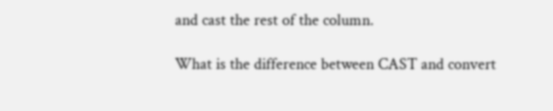and cast the rest of the column.

What is the difference between CAST and convert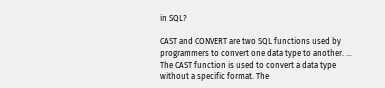in SQL?

CAST and CONVERT are two SQL functions used by programmers to convert one data type to another. … The CAST function is used to convert a data type without a specific format. The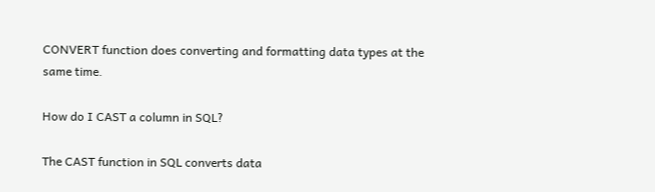CONVERT function does converting and formatting data types at the same time.

How do I CAST a column in SQL?

The CAST function in SQL converts data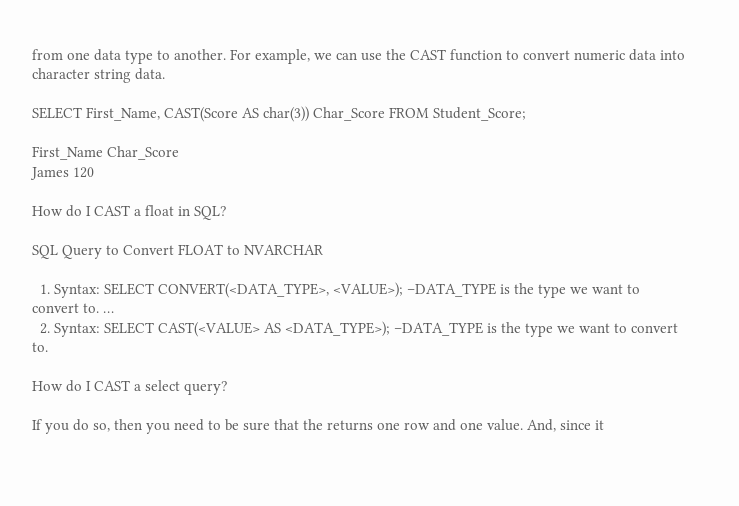from one data type to another. For example, we can use the CAST function to convert numeric data into character string data.

SELECT First_Name, CAST(Score AS char(3)) Char_Score FROM Student_Score;

First_Name Char_Score
James 120

How do I CAST a float in SQL?

SQL Query to Convert FLOAT to NVARCHAR

  1. Syntax: SELECT CONVERT(<DATA_TYPE>, <VALUE>); –DATA_TYPE is the type we want to convert to. …
  2. Syntax: SELECT CAST(<VALUE> AS <DATA_TYPE>); –DATA_TYPE is the type we want to convert to.

How do I CAST a select query?

If you do so, then you need to be sure that the returns one row and one value. And, since it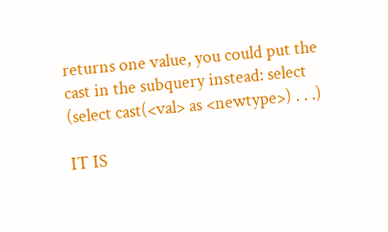returns one value, you could put the cast in the subquery instead: select (select cast(<val> as <newtype>) . . .)

IT IS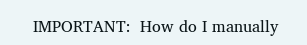IMPORTANT:  How do I manually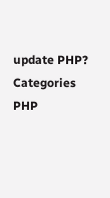update PHP?
Categories PHP